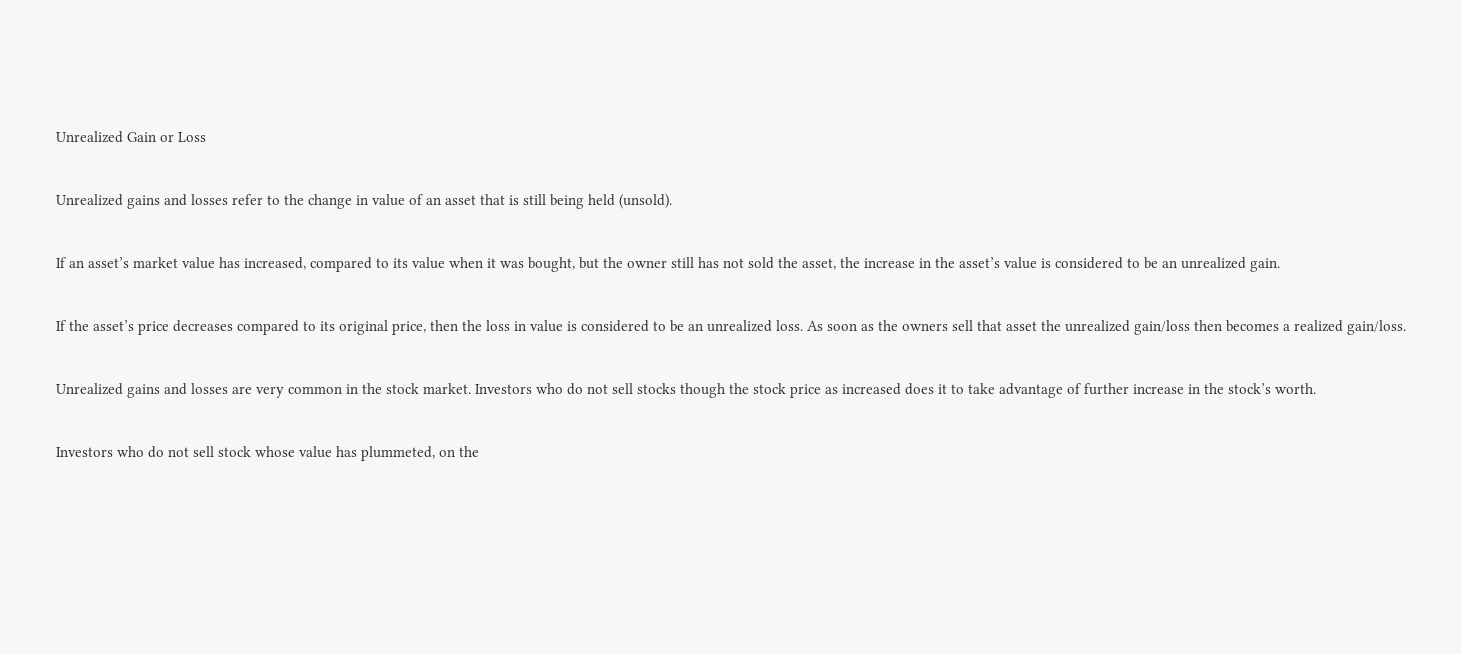Unrealized Gain or Loss

Unrealized gains and losses refer to the change in value of an asset that is still being held (unsold).

If an asset’s market value has increased, compared to its value when it was bought, but the owner still has not sold the asset, the increase in the asset’s value is considered to be an unrealized gain.

If the asset’s price decreases compared to its original price, then the loss in value is considered to be an unrealized loss. As soon as the owners sell that asset the unrealized gain/loss then becomes a realized gain/loss.

Unrealized gains and losses are very common in the stock market. Investors who do not sell stocks though the stock price as increased does it to take advantage of further increase in the stock’s worth.

Investors who do not sell stock whose value has plummeted, on the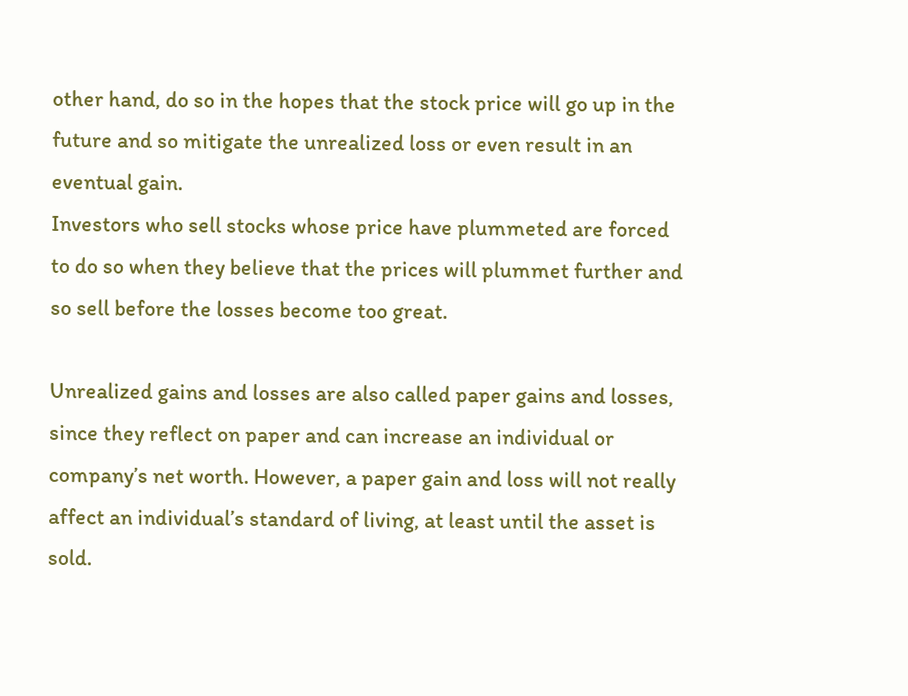other hand, do so in the hopes that the stock price will go up in the future and so mitigate the unrealized loss or even result in an eventual gain.
Investors who sell stocks whose price have plummeted are forced to do so when they believe that the prices will plummet further and so sell before the losses become too great.

Unrealized gains and losses are also called paper gains and losses, since they reflect on paper and can increase an individual or company’s net worth. However, a paper gain and loss will not really affect an individual’s standard of living, at least until the asset is sold.